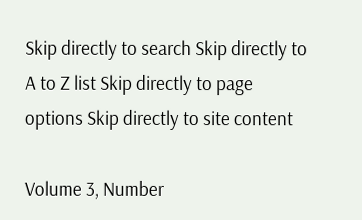Skip directly to search Skip directly to A to Z list Skip directly to page options Skip directly to site content

Volume 3, Number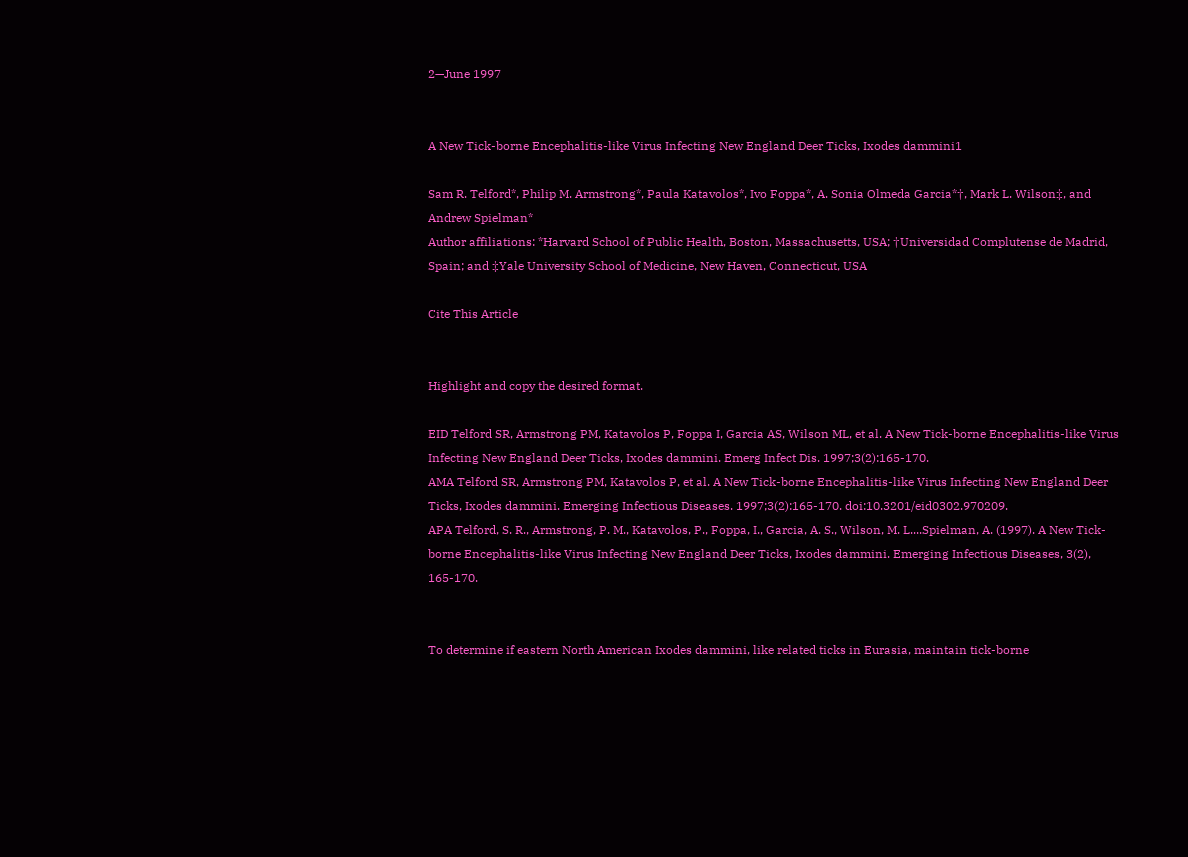2—June 1997


A New Tick-borne Encephalitis-like Virus Infecting New England Deer Ticks, Ixodes dammini1

Sam R. Telford*, Philip M. Armstrong*, Paula Katavolos*, Ivo Foppa*, A. Sonia Olmeda Garcia*†, Mark L. Wilson‡, and Andrew Spielman*
Author affiliations: *Harvard School of Public Health, Boston, Massachusetts, USA; †Universidad Complutense de Madrid, Spain; and ‡Yale University School of Medicine, New Haven, Connecticut, USA

Cite This Article


Highlight and copy the desired format.

EID Telford SR, Armstrong PM, Katavolos P, Foppa I, Garcia AS, Wilson ML, et al. A New Tick-borne Encephalitis-like Virus Infecting New England Deer Ticks, Ixodes dammini. Emerg Infect Dis. 1997;3(2):165-170.
AMA Telford SR, Armstrong PM, Katavolos P, et al. A New Tick-borne Encephalitis-like Virus Infecting New England Deer Ticks, Ixodes dammini. Emerging Infectious Diseases. 1997;3(2):165-170. doi:10.3201/eid0302.970209.
APA Telford, S. R., Armstrong, P. M., Katavolos, P., Foppa, I., Garcia, A. S., Wilson, M. L....Spielman, A. (1997). A New Tick-borne Encephalitis-like Virus Infecting New England Deer Ticks, Ixodes dammini. Emerging Infectious Diseases, 3(2), 165-170.


To determine if eastern North American Ixodes dammini, like related ticks in Eurasia, maintain tick-borne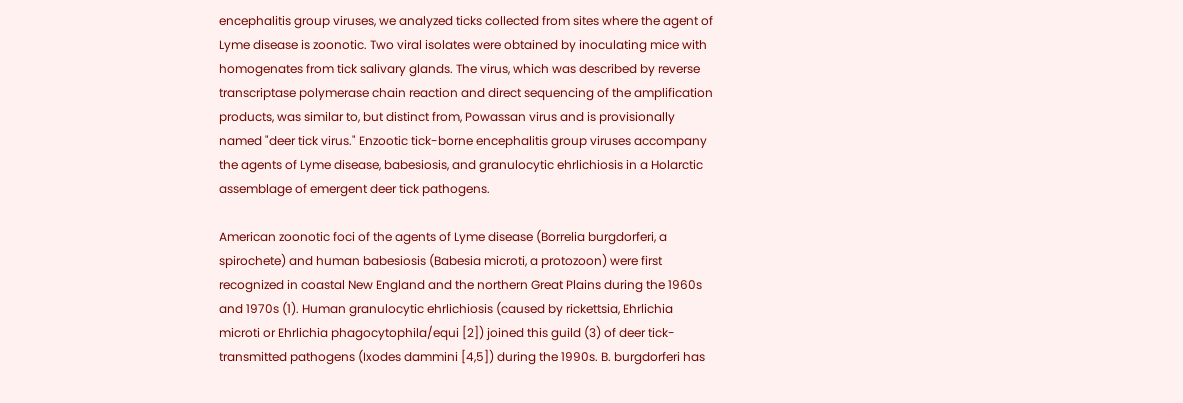encephalitis group viruses, we analyzed ticks collected from sites where the agent of Lyme disease is zoonotic. Two viral isolates were obtained by inoculating mice with homogenates from tick salivary glands. The virus, which was described by reverse transcriptase polymerase chain reaction and direct sequencing of the amplification products, was similar to, but distinct from, Powassan virus and is provisionally named "deer tick virus." Enzootic tick-borne encephalitis group viruses accompany the agents of Lyme disease, babesiosis, and granulocytic ehrlichiosis in a Holarctic assemblage of emergent deer tick pathogens.

American zoonotic foci of the agents of Lyme disease (Borrelia burgdorferi, a spirochete) and human babesiosis (Babesia microti, a protozoon) were first recognized in coastal New England and the northern Great Plains during the 1960s and 1970s (1). Human granulocytic ehrlichiosis (caused by rickettsia, Ehrlichia microti or Ehrlichia phagocytophila/equi [2]) joined this guild (3) of deer tick-transmitted pathogens (Ixodes dammini [4,5]) during the 1990s. B. burgdorferi has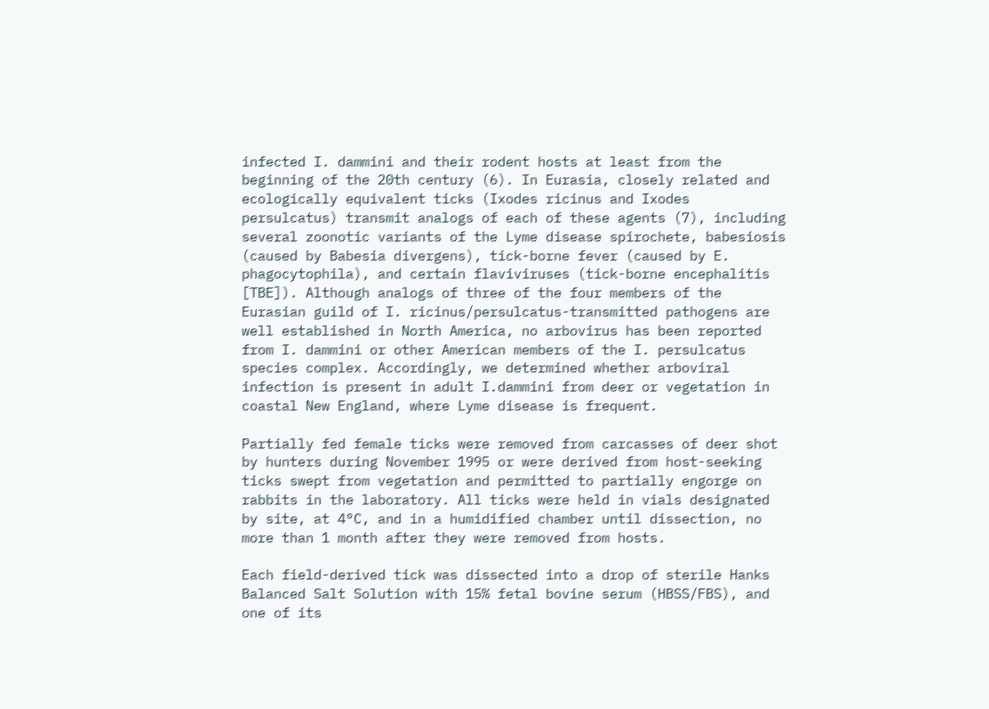infected I. dammini and their rodent hosts at least from the beginning of the 20th century (6). In Eurasia, closely related and ecologically equivalent ticks (Ixodes ricinus and Ixodes persulcatus) transmit analogs of each of these agents (7), including several zoonotic variants of the Lyme disease spirochete, babesiosis (caused by Babesia divergens), tick-borne fever (caused by E. phagocytophila), and certain flaviviruses (tick-borne encephalitis [TBE]). Although analogs of three of the four members of the Eurasian guild of I. ricinus/persulcatus-transmitted pathogens are well established in North America, no arbovirus has been reported from I. dammini or other American members of the I. persulcatus species complex. Accordingly, we determined whether arboviral infection is present in adult I.dammini from deer or vegetation in coastal New England, where Lyme disease is frequent.

Partially fed female ticks were removed from carcasses of deer shot by hunters during November 1995 or were derived from host-seeking ticks swept from vegetation and permitted to partially engorge on rabbits in the laboratory. All ticks were held in vials designated by site, at 4°C, and in a humidified chamber until dissection, no more than 1 month after they were removed from hosts.

Each field-derived tick was dissected into a drop of sterile Hanks Balanced Salt Solution with 15% fetal bovine serum (HBSS/FBS), and one of its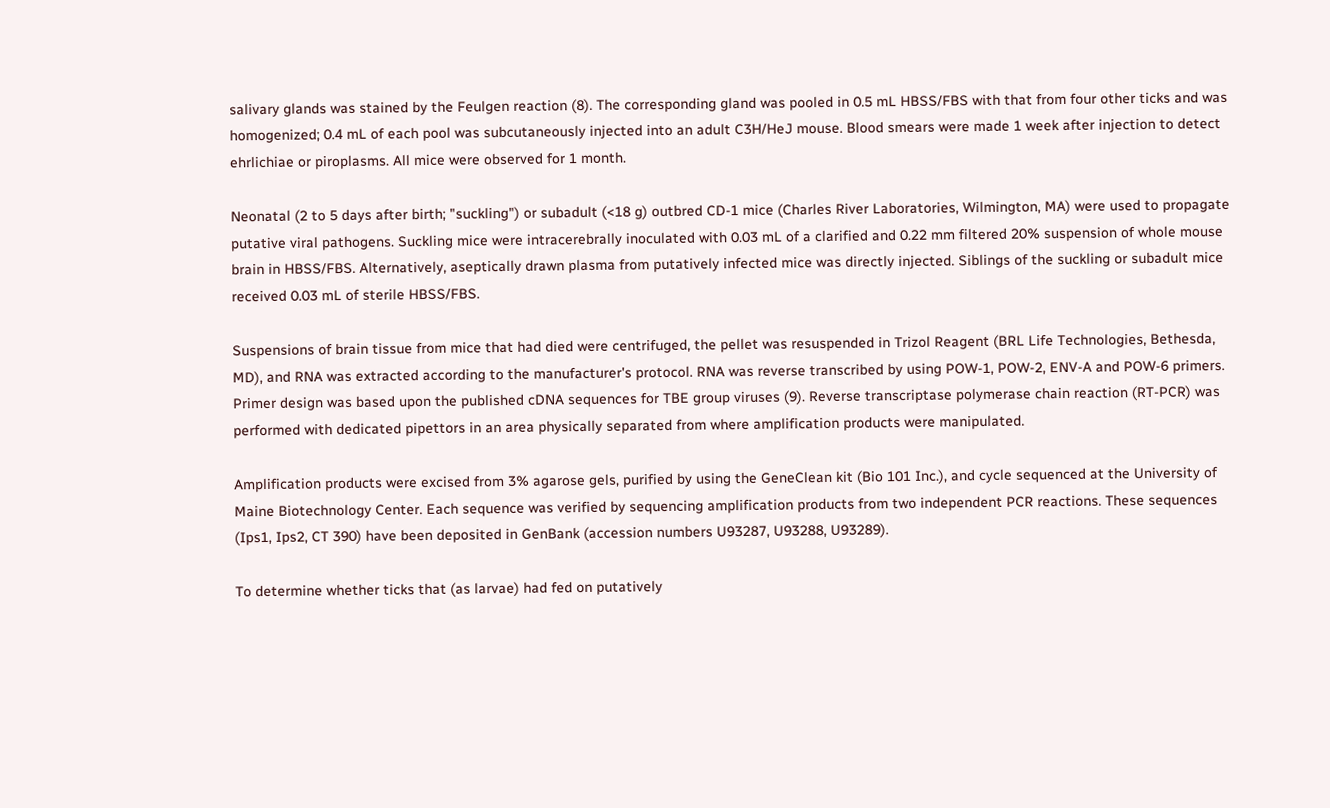salivary glands was stained by the Feulgen reaction (8). The corresponding gland was pooled in 0.5 mL HBSS/FBS with that from four other ticks and was homogenized; 0.4 mL of each pool was subcutaneously injected into an adult C3H/HeJ mouse. Blood smears were made 1 week after injection to detect ehrlichiae or piroplasms. All mice were observed for 1 month.

Neonatal (2 to 5 days after birth; "suckling") or subadult (<18 g) outbred CD-1 mice (Charles River Laboratories, Wilmington, MA) were used to propagate putative viral pathogens. Suckling mice were intracerebrally inoculated with 0.03 mL of a clarified and 0.22 mm filtered 20% suspension of whole mouse brain in HBSS/FBS. Alternatively, aseptically drawn plasma from putatively infected mice was directly injected. Siblings of the suckling or subadult mice received 0.03 mL of sterile HBSS/FBS.

Suspensions of brain tissue from mice that had died were centrifuged, the pellet was resuspended in Trizol Reagent (BRL Life Technologies, Bethesda, MD), and RNA was extracted according to the manufacturer's protocol. RNA was reverse transcribed by using POW-1, POW-2, ENV-A and POW-6 primers. Primer design was based upon the published cDNA sequences for TBE group viruses (9). Reverse transcriptase polymerase chain reaction (RT-PCR) was performed with dedicated pipettors in an area physically separated from where amplification products were manipulated.

Amplification products were excised from 3% agarose gels, purified by using the GeneClean kit (Bio 101 Inc.), and cycle sequenced at the University of Maine Biotechnology Center. Each sequence was verified by sequencing amplification products from two independent PCR reactions. These sequences (Ips1, Ips2, CT 390) have been deposited in GenBank (accession numbers U93287, U93288, U93289).

To determine whether ticks that (as larvae) had fed on putatively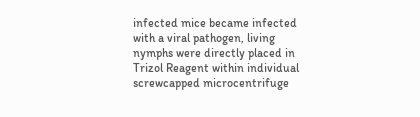infected mice became infected with a viral pathogen, living nymphs were directly placed in Trizol Reagent within individual screwcapped microcentrifuge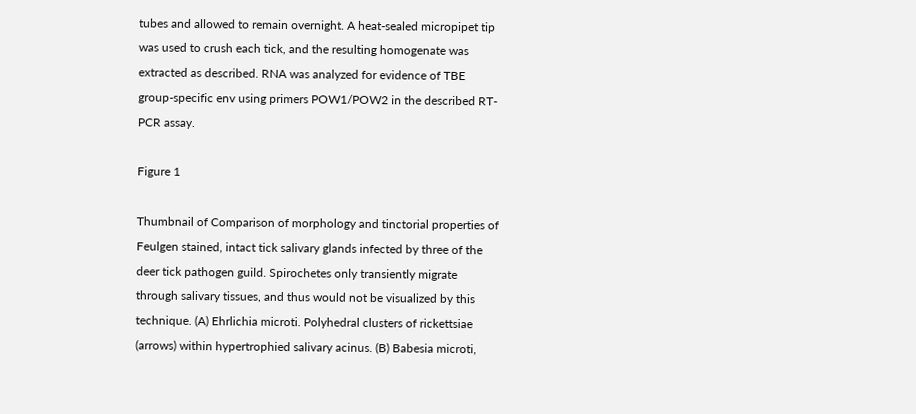tubes and allowed to remain overnight. A heat-sealed micropipet tip was used to crush each tick, and the resulting homogenate was extracted as described. RNA was analyzed for evidence of TBE group-specific env using primers POW1/POW2 in the described RT-PCR assay.

Figure 1

Thumbnail of Comparison of morphology and tinctorial properties of Feulgen stained, intact tick salivary glands infected by three of the deer tick pathogen guild. Spirochetes only transiently migrate through salivary tissues, and thus would not be visualized by this technique. (A) Ehrlichia microti. Polyhedral clusters of rickettsiae (arrows) within hypertrophied salivary acinus. (B) Babesia microti,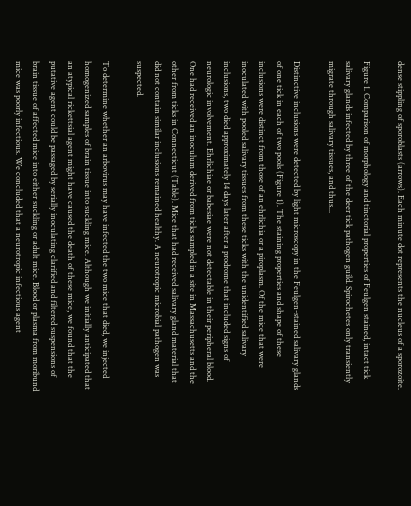dense stippling of sporoblasts (arrows). Each minute dot represents the nucleus of a sporozoite.

Figure 1. Comparison of morphology and tinctorial properties of Feulgen stained, intact tick salivary glands infected by three of the deer tick pathogen guild. Spirochetes only transiently migrate through salivary tissues, and thus...

Distinctive inclusions were detected by light microscopy in the Feulgen-stained salivary glands of one tick in each of two pools (Figure 1). The staining properties and shape of these inclusions were distinct from those of an ehrlichia or a piroplasm. Of the mice that were inoculated with pooled salivary tissues from these ticks with the unidentified salivary inclusions, two died approximately 14 days later after a prodrome that included signs of neurologic involvement. Ehrlichiae or babesiae were not detectable in their peripheral blood. One had received an inoculum derived from ticks sampled in a site in Massachusetts and the other from ticks in Connecticut (Table). Mice that had received salivary gland material that did not contain similar inclusions remained healthy. A neurotropic microbial pathogen was suspected.

To determine whether an arbovirus may have infected the two mice that died, we injected homogenized samples of brain tissue into suckling mice. Although we initially anticipated that an atypical rickettsial agent might have caused the death of these mice, we found that the putative agent could be passaged by serially inoculating clarified and filtered suspensions of brain tissue of affected mice into either suckling or adult mice. Blood or plasma from moribund mice was poorly infectious. We concluded that a neurotropic infectious agent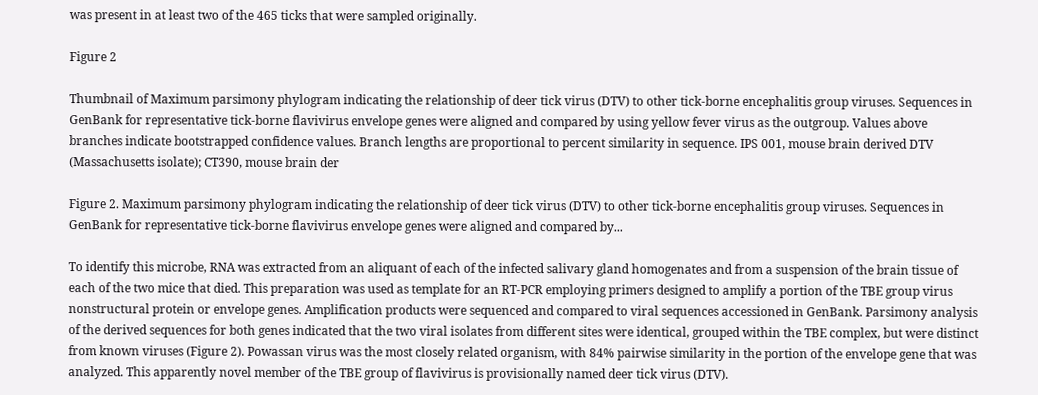was present in at least two of the 465 ticks that were sampled originally.

Figure 2

Thumbnail of Maximum parsimony phylogram indicating the relationship of deer tick virus (DTV) to other tick-borne encephalitis group viruses. Sequences in GenBank for representative tick-borne flavivirus envelope genes were aligned and compared by using yellow fever virus as the outgroup. Values above branches indicate bootstrapped confidence values. Branch lengths are proportional to percent similarity in sequence. IPS 001, mouse brain derived DTV (Massachusetts isolate); CT390, mouse brain der

Figure 2. Maximum parsimony phylogram indicating the relationship of deer tick virus (DTV) to other tick-borne encephalitis group viruses. Sequences in GenBank for representative tick-borne flavivirus envelope genes were aligned and compared by...

To identify this microbe, RNA was extracted from an aliquant of each of the infected salivary gland homogenates and from a suspension of the brain tissue of each of the two mice that died. This preparation was used as template for an RT-PCR employing primers designed to amplify a portion of the TBE group virus nonstructural protein or envelope genes. Amplification products were sequenced and compared to viral sequences accessioned in GenBank. Parsimony analysis of the derived sequences for both genes indicated that the two viral isolates from different sites were identical, grouped within the TBE complex, but were distinct from known viruses (Figure 2). Powassan virus was the most closely related organism, with 84% pairwise similarity in the portion of the envelope gene that was analyzed. This apparently novel member of the TBE group of flavivirus is provisionally named deer tick virus (DTV).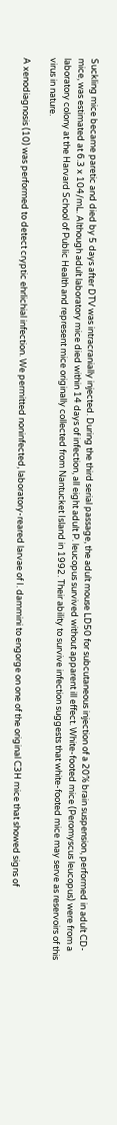Suckling mice became paretic and died by 5 days after DTV was intracranially injected. During the third serial passage, the adult mouse LD50 for subcutaneous injection of a 20% brain suspension, performed in adult CD-mice, was estimated at 6.3 x 104/mL. Although adult laboratory mice died within 14 days of infection, all eight adult P. leucopus survived without apparent ill effect. White-footed mice (Peromyscus leucopus) were from a laboratory colony at the Harvard School of Public Health and represent mice originally collected from Nantucket Island in 1992. Their ability to survive infection suggests that white-footed mice may serve as reservoirs of this virus in nature.

A xenodiagnosis (10) was performed to detect cryptic ehrlichial infection. We permitted noninfected, laboratory-reared larvae of I. dammini to engorge on one of the original C3H mice that showed signs of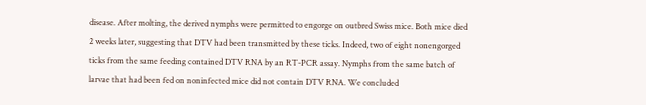disease. After molting, the derived nymphs were permitted to engorge on outbred Swiss mice. Both mice died 2 weeks later, suggesting that DTV had been transmitted by these ticks. Indeed, two of eight nonengorged ticks from the same feeding contained DTV RNA by an RT-PCR assay. Nymphs from the same batch of larvae that had been fed on noninfected mice did not contain DTV RNA. We concluded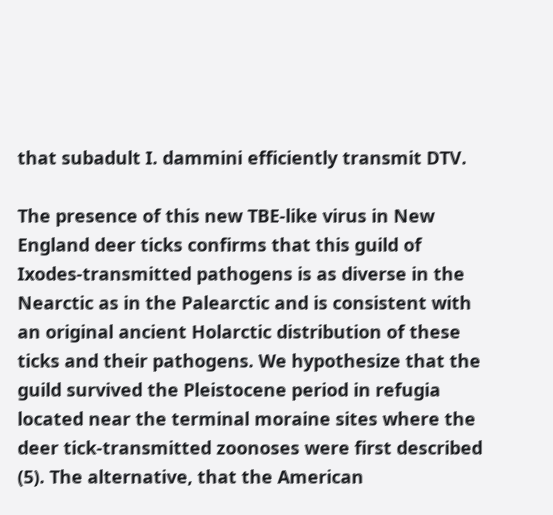that subadult I. dammini efficiently transmit DTV.

The presence of this new TBE-like virus in New England deer ticks confirms that this guild of Ixodes-transmitted pathogens is as diverse in the Nearctic as in the Palearctic and is consistent with an original ancient Holarctic distribution of these ticks and their pathogens. We hypothesize that the guild survived the Pleistocene period in refugia located near the terminal moraine sites where the deer tick-transmitted zoonoses were first described (5). The alternative, that the American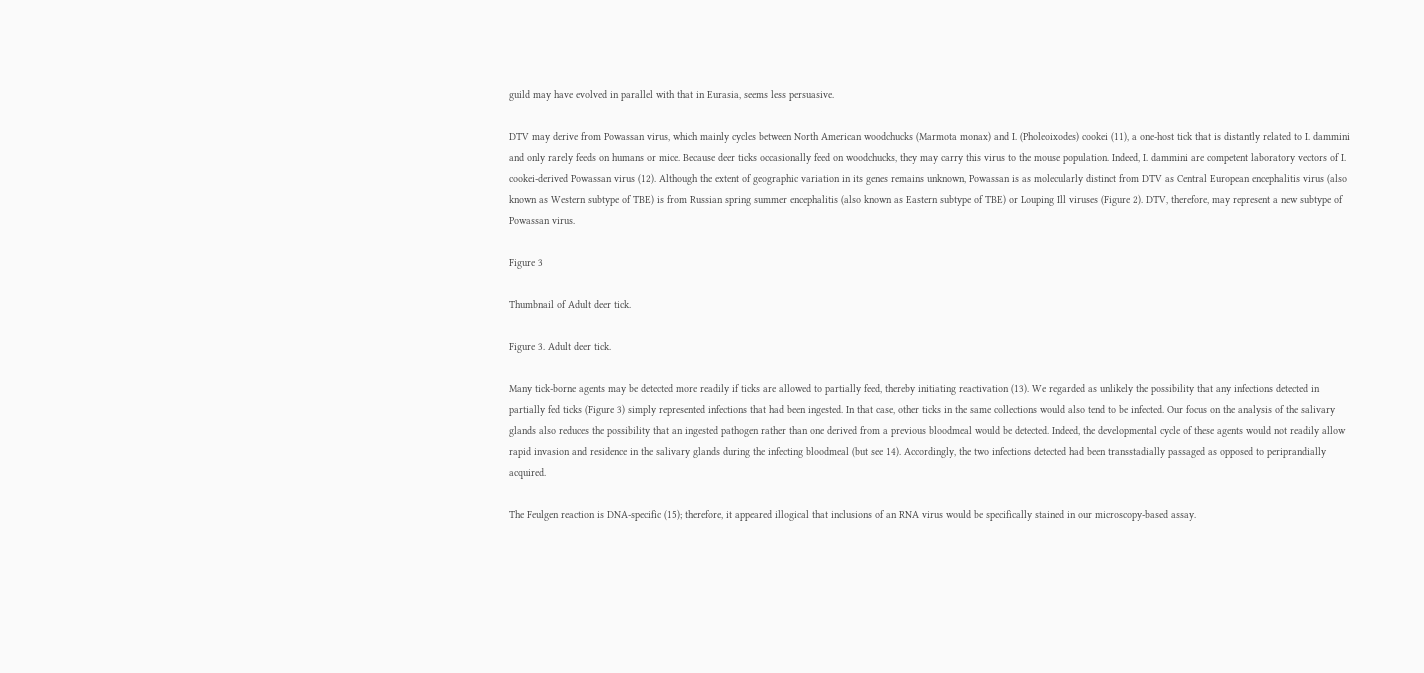guild may have evolved in parallel with that in Eurasia, seems less persuasive.

DTV may derive from Powassan virus, which mainly cycles between North American woodchucks (Marmota monax) and I. (Pholeoixodes) cookei (11), a one-host tick that is distantly related to I. dammini and only rarely feeds on humans or mice. Because deer ticks occasionally feed on woodchucks, they may carry this virus to the mouse population. Indeed, I. dammini are competent laboratory vectors of I. cookei-derived Powassan virus (12). Although the extent of geographic variation in its genes remains unknown, Powassan is as molecularly distinct from DTV as Central European encephalitis virus (also known as Western subtype of TBE) is from Russian spring summer encephalitis (also known as Eastern subtype of TBE) or Louping Ill viruses (Figure 2). DTV, therefore, may represent a new subtype of Powassan virus.

Figure 3

Thumbnail of Adult deer tick.

Figure 3. Adult deer tick.

Many tick-borne agents may be detected more readily if ticks are allowed to partially feed, thereby initiating reactivation (13). We regarded as unlikely the possibility that any infections detected in partially fed ticks (Figure 3) simply represented infections that had been ingested. In that case, other ticks in the same collections would also tend to be infected. Our focus on the analysis of the salivary glands also reduces the possibility that an ingested pathogen rather than one derived from a previous bloodmeal would be detected. Indeed, the developmental cycle of these agents would not readily allow rapid invasion and residence in the salivary glands during the infecting bloodmeal (but see 14). Accordingly, the two infections detected had been transstadially passaged as opposed to periprandially acquired.

The Feulgen reaction is DNA-specific (15); therefore, it appeared illogical that inclusions of an RNA virus would be specifically stained in our microscopy-based assay.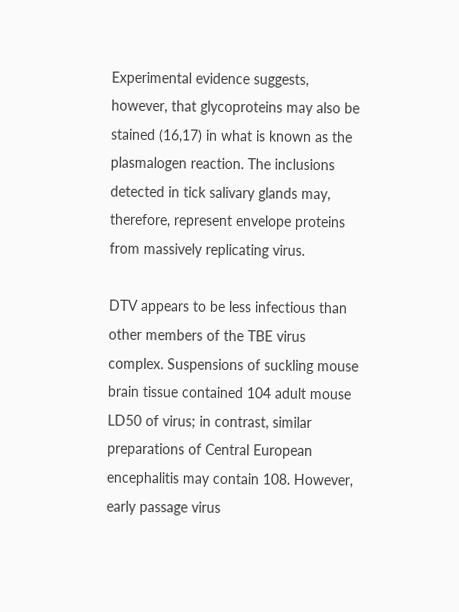Experimental evidence suggests, however, that glycoproteins may also be stained (16,17) in what is known as the plasmalogen reaction. The inclusions detected in tick salivary glands may, therefore, represent envelope proteins from massively replicating virus.

DTV appears to be less infectious than other members of the TBE virus complex. Suspensions of suckling mouse brain tissue contained 104 adult mouse LD50 of virus; in contrast, similar preparations of Central European encephalitis may contain 108. However, early passage virus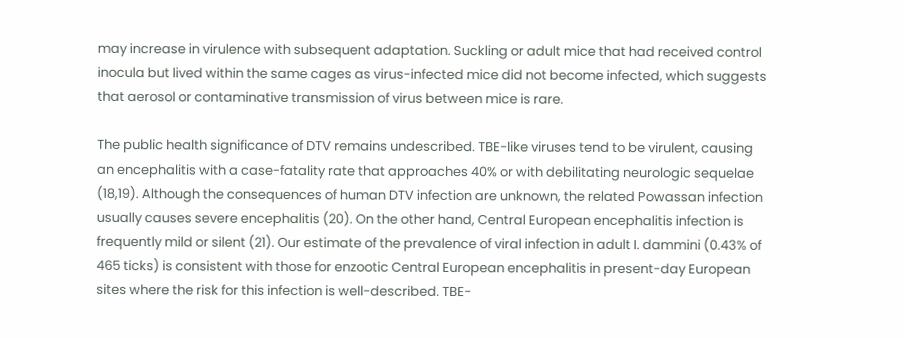may increase in virulence with subsequent adaptation. Suckling or adult mice that had received control inocula but lived within the same cages as virus-infected mice did not become infected, which suggests that aerosol or contaminative transmission of virus between mice is rare.

The public health significance of DTV remains undescribed. TBE-like viruses tend to be virulent, causing an encephalitis with a case-fatality rate that approaches 40% or with debilitating neurologic sequelae (18,19). Although the consequences of human DTV infection are unknown, the related Powassan infection usually causes severe encephalitis (20). On the other hand, Central European encephalitis infection is frequently mild or silent (21). Our estimate of the prevalence of viral infection in adult I. dammini (0.43% of 465 ticks) is consistent with those for enzootic Central European encephalitis in present-day European sites where the risk for this infection is well-described. TBE-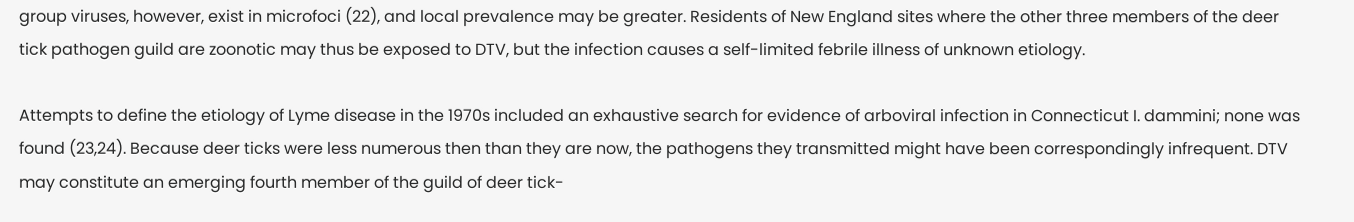group viruses, however, exist in microfoci (22), and local prevalence may be greater. Residents of New England sites where the other three members of the deer tick pathogen guild are zoonotic may thus be exposed to DTV, but the infection causes a self-limited febrile illness of unknown etiology.

Attempts to define the etiology of Lyme disease in the 1970s included an exhaustive search for evidence of arboviral infection in Connecticut I. dammini; none was found (23,24). Because deer ticks were less numerous then than they are now, the pathogens they transmitted might have been correspondingly infrequent. DTV may constitute an emerging fourth member of the guild of deer tick-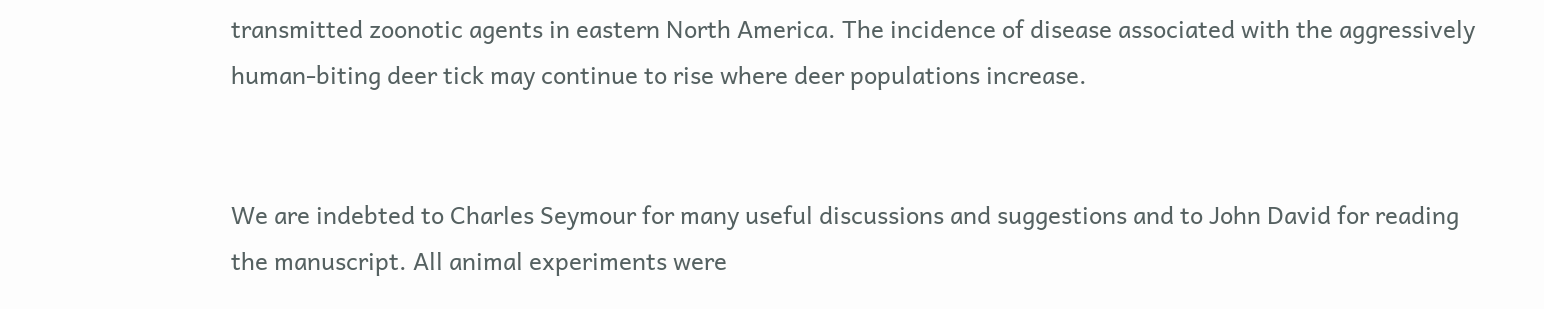transmitted zoonotic agents in eastern North America. The incidence of disease associated with the aggressively human-biting deer tick may continue to rise where deer populations increase.


We are indebted to Charles Seymour for many useful discussions and suggestions and to John David for reading the manuscript. All animal experiments were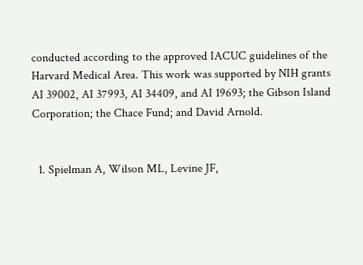conducted according to the approved IACUC guidelines of the Harvard Medical Area. This work was supported by NIH grants AI 39002, AI 37993, AI 34409, and AI 19693; the Gibson Island Corporation; the Chace Fund; and David Arnold.


  1. Spielman A, Wilson ML, Levine JF,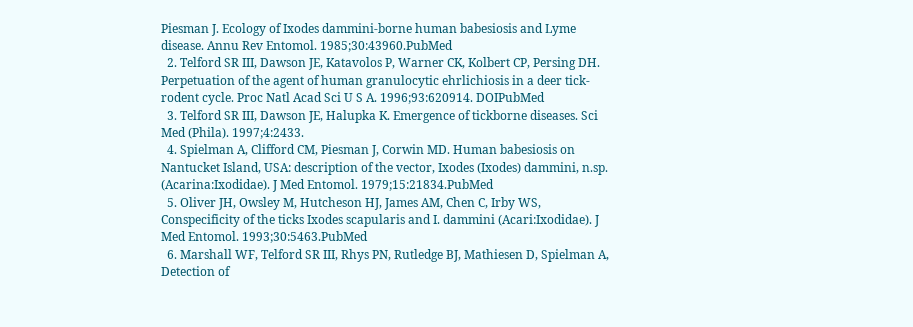Piesman J. Ecology of Ixodes dammini-borne human babesiosis and Lyme disease. Annu Rev Entomol. 1985;30:43960.PubMed
  2. Telford SR III, Dawson JE, Katavolos P, Warner CK, Kolbert CP, Persing DH. Perpetuation of the agent of human granulocytic ehrlichiosis in a deer tick-rodent cycle. Proc Natl Acad Sci U S A. 1996;93:620914. DOIPubMed
  3. Telford SR III, Dawson JE, Halupka K. Emergence of tickborne diseases. Sci Med (Phila). 1997;4:2433.
  4. Spielman A, Clifford CM, Piesman J, Corwin MD. Human babesiosis on Nantucket Island, USA: description of the vector, Ixodes (Ixodes) dammini, n.sp. (Acarina:Ixodidae). J Med Entomol. 1979;15:21834.PubMed
  5. Oliver JH, Owsley M, Hutcheson HJ, James AM, Chen C, Irby WS, Conspecificity of the ticks Ixodes scapularis and I. dammini (Acari:Ixodidae). J Med Entomol. 1993;30:5463.PubMed
  6. Marshall WF, Telford SR III, Rhys PN, Rutledge BJ, Mathiesen D, Spielman A, Detection of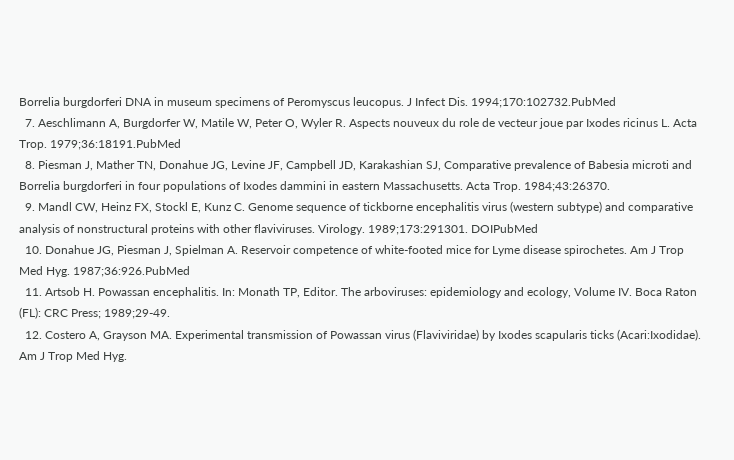Borrelia burgdorferi DNA in museum specimens of Peromyscus leucopus. J Infect Dis. 1994;170:102732.PubMed
  7. Aeschlimann A, Burgdorfer W, Matile W, Peter O, Wyler R. Aspects nouveux du role de vecteur joue par Ixodes ricinus L. Acta Trop. 1979;36:18191.PubMed
  8. Piesman J, Mather TN, Donahue JG, Levine JF, Campbell JD, Karakashian SJ, Comparative prevalence of Babesia microti and Borrelia burgdorferi in four populations of Ixodes dammini in eastern Massachusetts. Acta Trop. 1984;43:26370.
  9. Mandl CW, Heinz FX, Stockl E, Kunz C. Genome sequence of tickborne encephalitis virus (western subtype) and comparative analysis of nonstructural proteins with other flaviviruses. Virology. 1989;173:291301. DOIPubMed
  10. Donahue JG, Piesman J, Spielman A. Reservoir competence of white-footed mice for Lyme disease spirochetes. Am J Trop Med Hyg. 1987;36:926.PubMed
  11. Artsob H. Powassan encephalitis. In: Monath TP, Editor. The arboviruses: epidemiology and ecology, Volume IV. Boca Raton (FL): CRC Press; 1989;29-49.
  12. Costero A, Grayson MA. Experimental transmission of Powassan virus (Flaviviridae) by Ixodes scapularis ticks (Acari:Ixodidae). Am J Trop Med Hyg.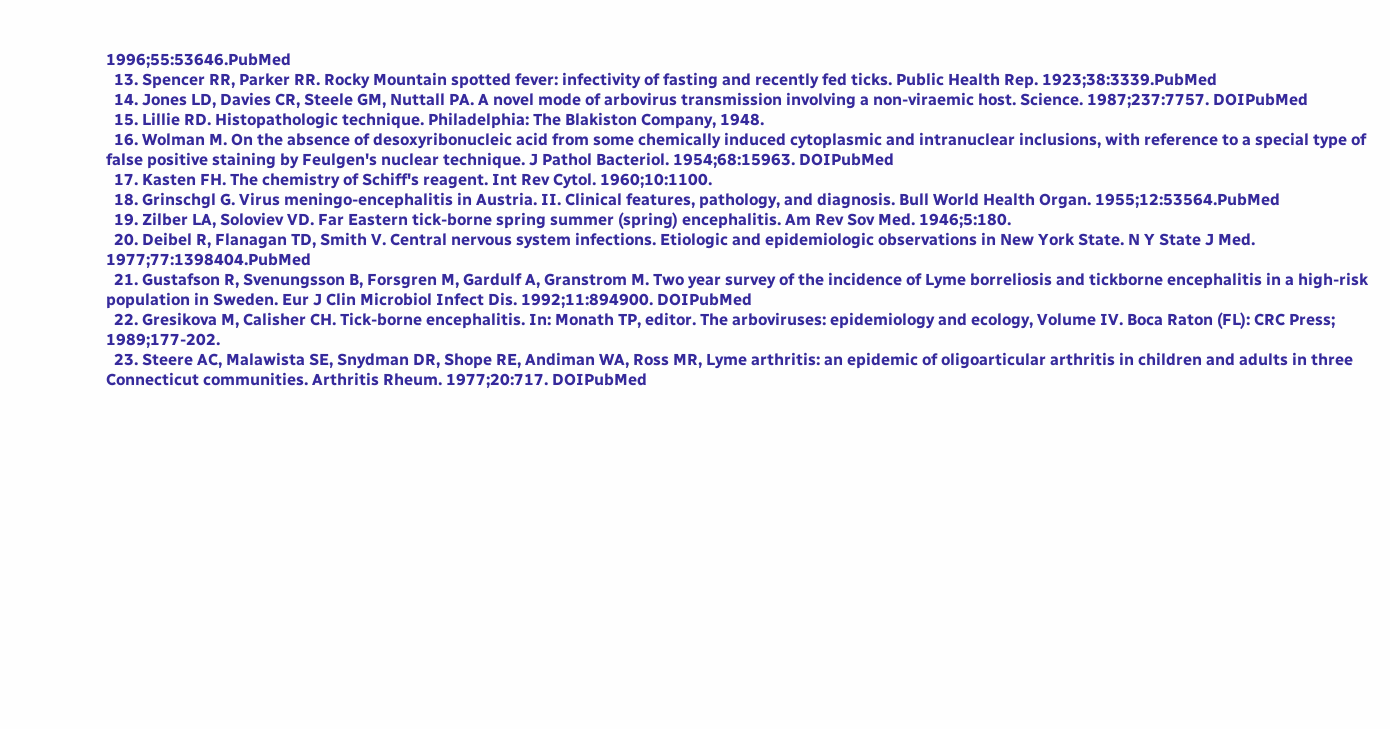1996;55:53646.PubMed
  13. Spencer RR, Parker RR. Rocky Mountain spotted fever: infectivity of fasting and recently fed ticks. Public Health Rep. 1923;38:3339.PubMed
  14. Jones LD, Davies CR, Steele GM, Nuttall PA. A novel mode of arbovirus transmission involving a non-viraemic host. Science. 1987;237:7757. DOIPubMed
  15. Lillie RD. Histopathologic technique. Philadelphia: The Blakiston Company, 1948.
  16. Wolman M. On the absence of desoxyribonucleic acid from some chemically induced cytoplasmic and intranuclear inclusions, with reference to a special type of false positive staining by Feulgen's nuclear technique. J Pathol Bacteriol. 1954;68:15963. DOIPubMed
  17. Kasten FH. The chemistry of Schiff's reagent. Int Rev Cytol. 1960;10:1100.
  18. Grinschgl G. Virus meningo-encephalitis in Austria. II. Clinical features, pathology, and diagnosis. Bull World Health Organ. 1955;12:53564.PubMed
  19. Zilber LA, Soloviev VD. Far Eastern tick-borne spring summer (spring) encephalitis. Am Rev Sov Med. 1946;5:180.
  20. Deibel R, Flanagan TD, Smith V. Central nervous system infections. Etiologic and epidemiologic observations in New York State. N Y State J Med. 1977;77:1398404.PubMed
  21. Gustafson R, Svenungsson B, Forsgren M, Gardulf A, Granstrom M. Two year survey of the incidence of Lyme borreliosis and tickborne encephalitis in a high-risk population in Sweden. Eur J Clin Microbiol Infect Dis. 1992;11:894900. DOIPubMed
  22. Gresikova M, Calisher CH. Tick-borne encephalitis. In: Monath TP, editor. The arboviruses: epidemiology and ecology, Volume IV. Boca Raton (FL): CRC Press; 1989;177-202.
  23. Steere AC, Malawista SE, Snydman DR, Shope RE, Andiman WA, Ross MR, Lyme arthritis: an epidemic of oligoarticular arthritis in children and adults in three Connecticut communities. Arthritis Rheum. 1977;20:717. DOIPubMed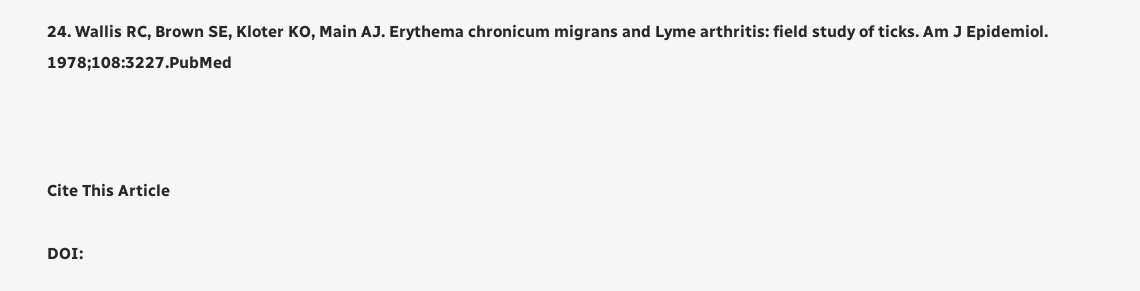24. Wallis RC, Brown SE, Kloter KO, Main AJ. Erythema chronicum migrans and Lyme arthritis: field study of ticks. Am J Epidemiol. 1978;108:3227.PubMed



Cite This Article

DOI: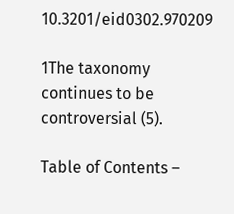10.3201/eid0302.970209

1The taxonomy continues to be controversial (5).

Table of Contents –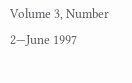Volume 3, Number 2—June 1997